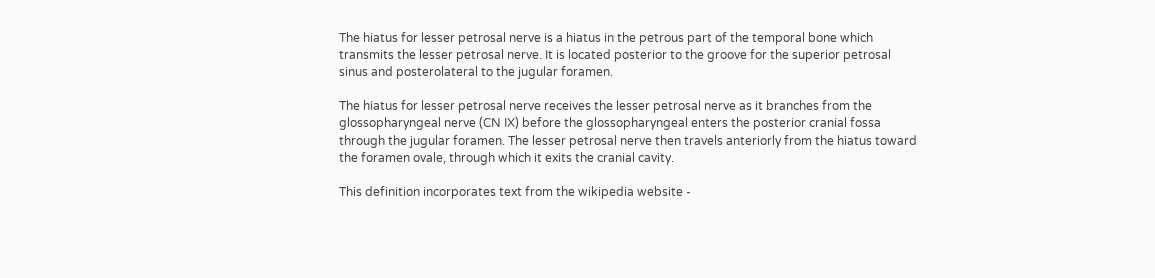The hiatus for lesser petrosal nerve is a hiatus in the petrous part of the temporal bone which transmits the lesser petrosal nerve. It is located posterior to the groove for the superior petrosal sinus and posterolateral to the jugular foramen.

The hiatus for lesser petrosal nerve receives the lesser petrosal nerve as it branches from the glossopharyngeal nerve (CN IX) before the glossopharyngeal enters the posterior cranial fossa through the jugular foramen. The lesser petrosal nerve then travels anteriorly from the hiatus toward the foramen ovale, through which it exits the cranial cavity.

This definition incorporates text from the wikipedia website -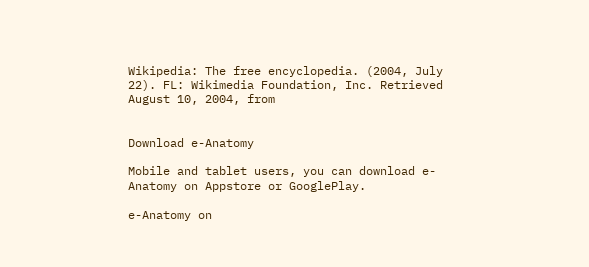Wikipedia: The free encyclopedia. (2004, July 22). FL: Wikimedia Foundation, Inc. Retrieved August 10, 2004, from


Download e-Anatomy

Mobile and tablet users, you can download e-Anatomy on Appstore or GooglePlay.

e-Anatomy on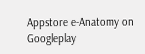Appstore e-Anatomy on Googleplay